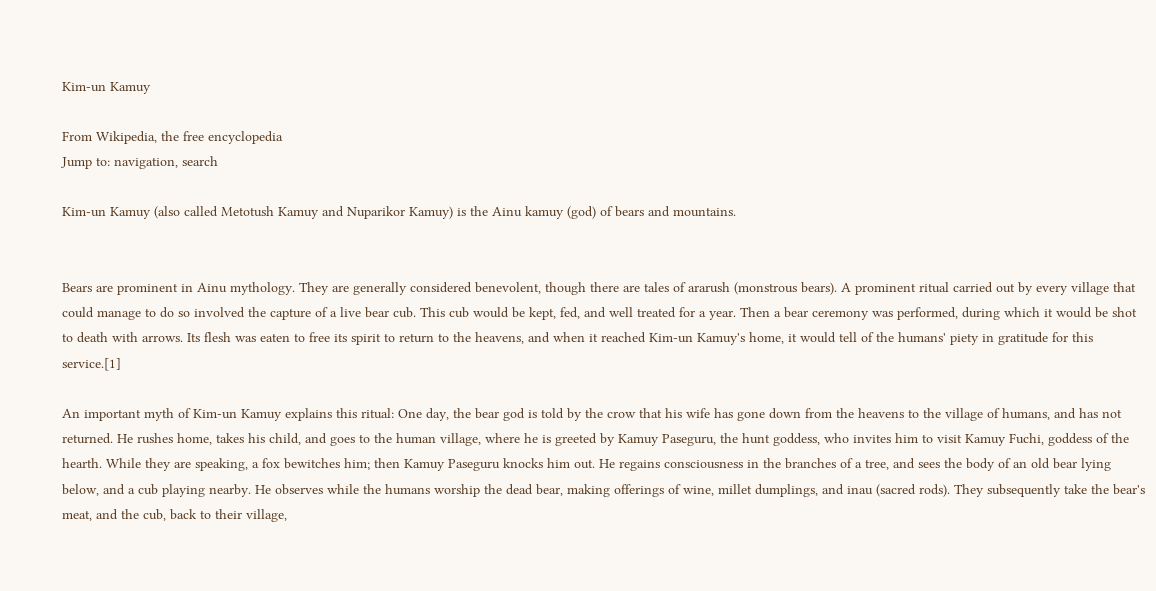Kim-un Kamuy

From Wikipedia, the free encyclopedia
Jump to: navigation, search

Kim-un Kamuy (also called Metotush Kamuy and Nuparikor Kamuy) is the Ainu kamuy (god) of bears and mountains.


Bears are prominent in Ainu mythology. They are generally considered benevolent, though there are tales of ararush (monstrous bears). A prominent ritual carried out by every village that could manage to do so involved the capture of a live bear cub. This cub would be kept, fed, and well treated for a year. Then a bear ceremony was performed, during which it would be shot to death with arrows. Its flesh was eaten to free its spirit to return to the heavens, and when it reached Kim-un Kamuy's home, it would tell of the humans' piety in gratitude for this service.[1]

An important myth of Kim-un Kamuy explains this ritual: One day, the bear god is told by the crow that his wife has gone down from the heavens to the village of humans, and has not returned. He rushes home, takes his child, and goes to the human village, where he is greeted by Kamuy Paseguru, the hunt goddess, who invites him to visit Kamuy Fuchi, goddess of the hearth. While they are speaking, a fox bewitches him; then Kamuy Paseguru knocks him out. He regains consciousness in the branches of a tree, and sees the body of an old bear lying below, and a cub playing nearby. He observes while the humans worship the dead bear, making offerings of wine, millet dumplings, and inau (sacred rods). They subsequently take the bear's meat, and the cub, back to their village,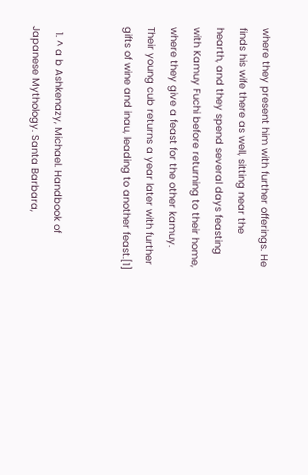where they present him with further offerings. He finds his wife there as well, sitting near the hearth, and they spend several days feasting with Kamuy Fuchi before returning to their home, where they give a feast for the other kamuy. Their young cub returns a year later with further gifts of wine and inau, leading to another feast.[1]


  1. ^ a b Ashkenazy, Michael. Handbook of Japanese Mythology. Santa Barbara,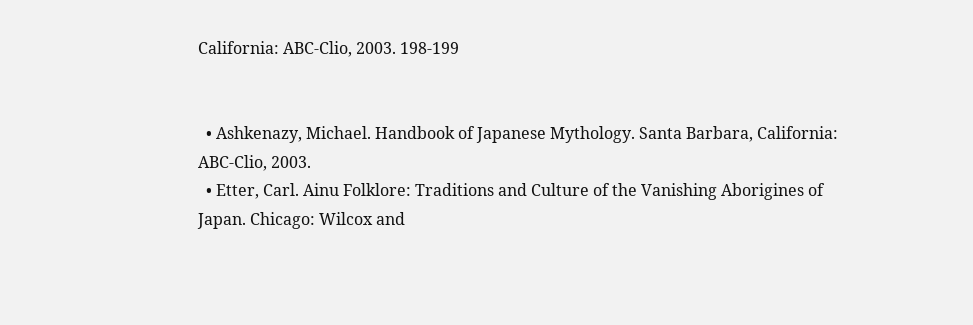California: ABC-Clio, 2003. 198-199


  • Ashkenazy, Michael. Handbook of Japanese Mythology. Santa Barbara, California: ABC-Clio, 2003.
  • Etter, Carl. Ainu Folklore: Traditions and Culture of the Vanishing Aborigines of Japan. Chicago: Wilcox and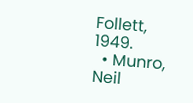Follett, 1949.
  • Munro, Neil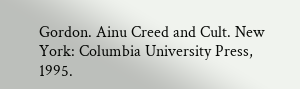Gordon. Ainu Creed and Cult. New York: Columbia University Press, 1995.